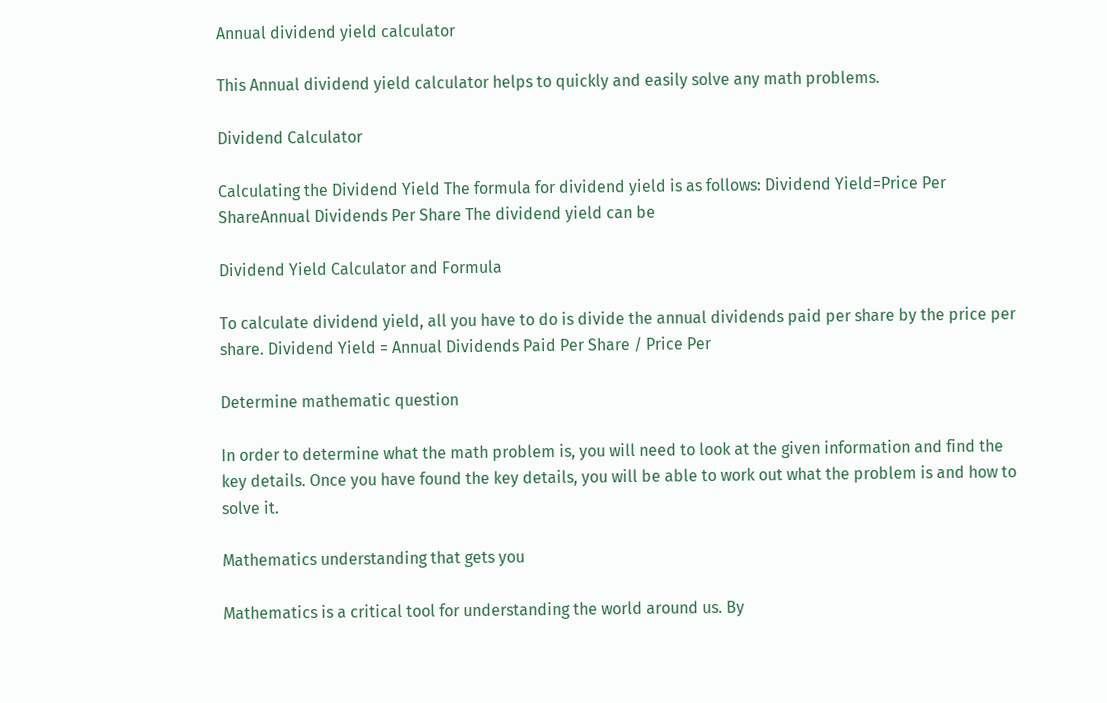Annual dividend yield calculator

This Annual dividend yield calculator helps to quickly and easily solve any math problems.

Dividend Calculator

Calculating the Dividend Yield The formula for dividend yield is as follows: Dividend Yield=Price Per ShareAnnual Dividends Per Share The dividend yield can be

Dividend Yield Calculator and Formula

To calculate dividend yield, all you have to do is divide the annual dividends paid per share by the price per share. Dividend Yield = Annual Dividends Paid Per Share / Price Per

Determine mathematic question

In order to determine what the math problem is, you will need to look at the given information and find the key details. Once you have found the key details, you will be able to work out what the problem is and how to solve it.

Mathematics understanding that gets you

Mathematics is a critical tool for understanding the world around us. By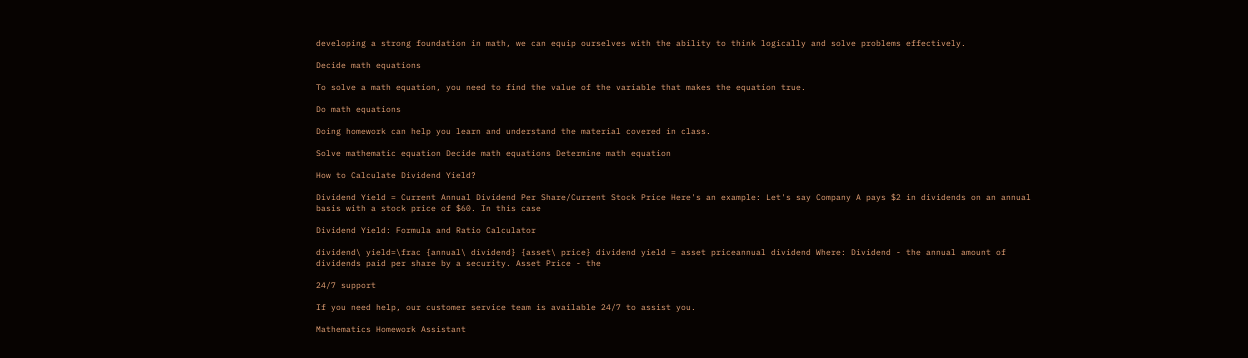developing a strong foundation in math, we can equip ourselves with the ability to think logically and solve problems effectively.

Decide math equations

To solve a math equation, you need to find the value of the variable that makes the equation true.

Do math equations

Doing homework can help you learn and understand the material covered in class.

Solve mathematic equation Decide math equations Determine math equation

How to Calculate Dividend Yield?

Dividend Yield = Current Annual Dividend Per Share/Current Stock Price Here's an example: Let's say Company A pays $2 in dividends on an annual basis with a stock price of $60. In this case

Dividend Yield: Formula and Ratio Calculator

dividend\ yield=\frac {annual\ dividend} {asset\ price} dividend yield = asset priceannual dividend Where: Dividend - the annual amount of dividends paid per share by a security. Asset Price - the

24/7 support

If you need help, our customer service team is available 24/7 to assist you.

Mathematics Homework Assistant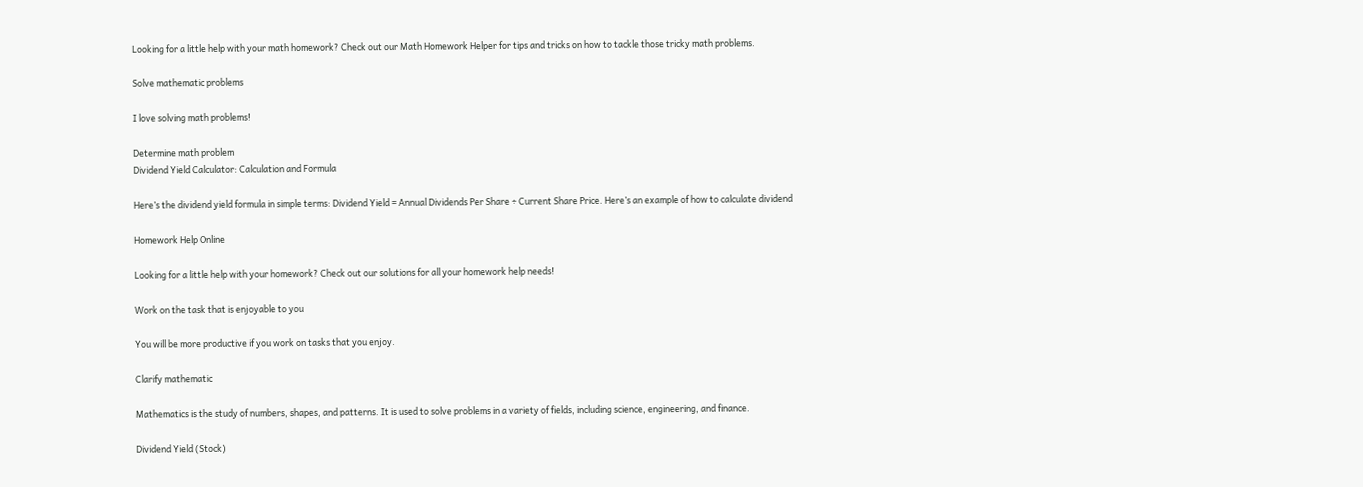Looking for a little help with your math homework? Check out our Math Homework Helper for tips and tricks on how to tackle those tricky math problems.

Solve mathematic problems

I love solving math problems!

Determine math problem
Dividend Yield Calculator: Calculation and Formula

Here’s the dividend yield formula in simple terms: Dividend Yield = Annual Dividends Per Share ÷ Current Share Price. Here’s an example of how to calculate dividend

Homework Help Online

Looking for a little help with your homework? Check out our solutions for all your homework help needs!

Work on the task that is enjoyable to you

You will be more productive if you work on tasks that you enjoy.

Clarify mathematic

Mathematics is the study of numbers, shapes, and patterns. It is used to solve problems in a variety of fields, including science, engineering, and finance.

Dividend Yield (Stock)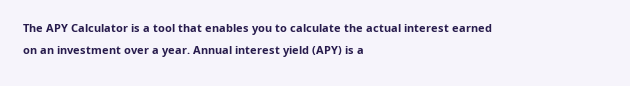The APY Calculator is a tool that enables you to calculate the actual interest earned on an investment over a year. Annual interest yield (APY) is a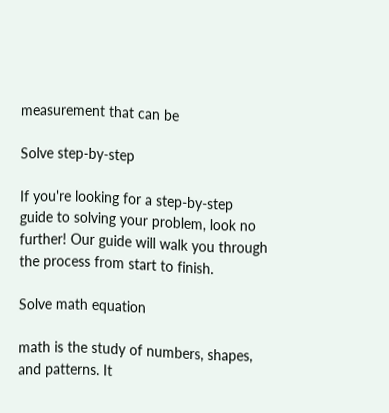measurement that can be

Solve step-by-step

If you're looking for a step-by-step guide to solving your problem, look no further! Our guide will walk you through the process from start to finish.

Solve math equation

math is the study of numbers, shapes, and patterns. It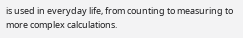is used in everyday life, from counting to measuring to more complex calculations.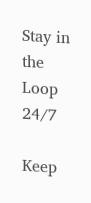Stay in the Loop 24/7

Keep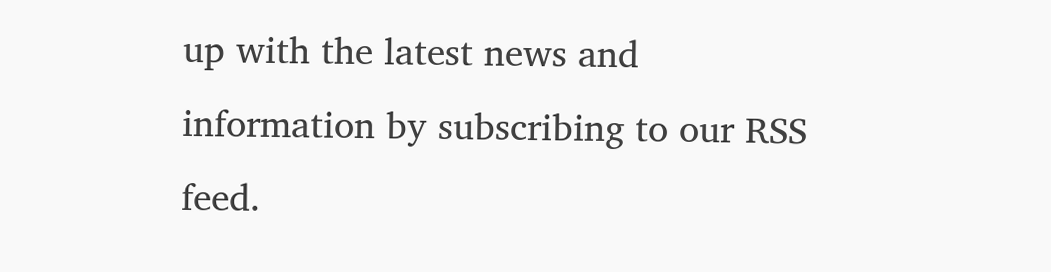up with the latest news and information by subscribing to our RSS feed.